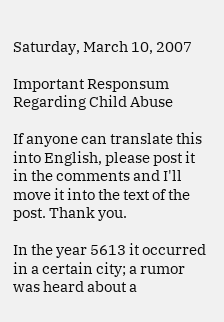Saturday, March 10, 2007

Important Responsum Regarding Child Abuse

If anyone can translate this into English, please post it in the comments and I'll move it into the text of the post. Thank you.

In the year 5613 it occurred in a certain city; a rumor was heard about a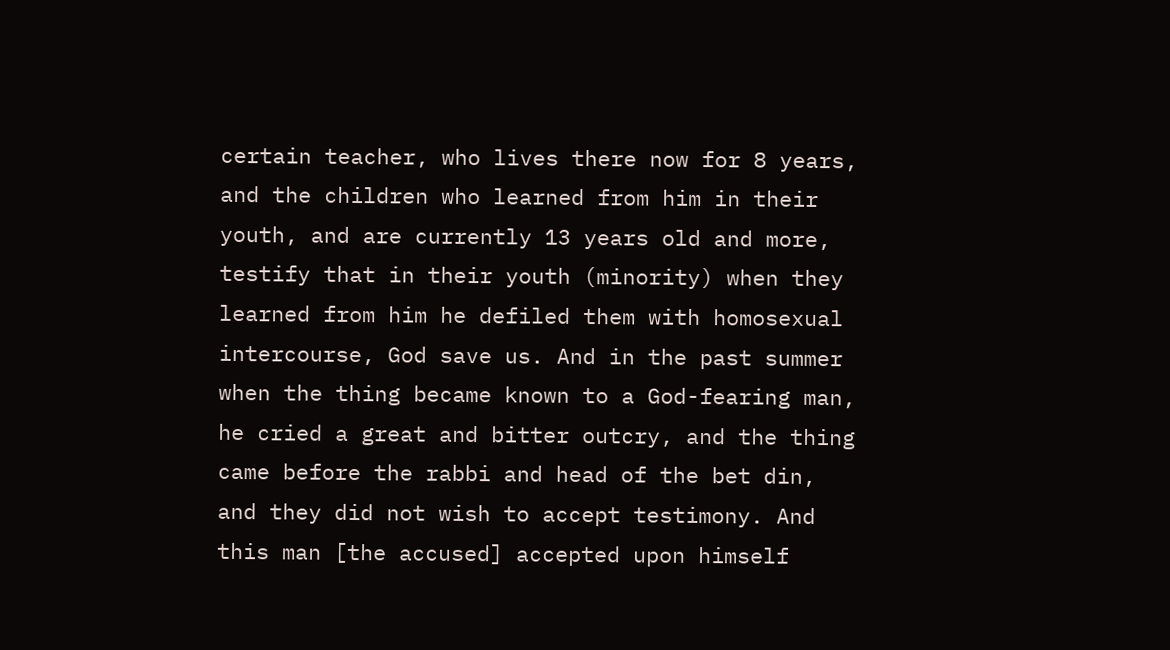certain teacher, who lives there now for 8 years, and the children who learned from him in their youth, and are currently 13 years old and more, testify that in their youth (minority) when they learned from him he defiled them with homosexual intercourse, God save us. And in the past summer when the thing became known to a God-fearing man, he cried a great and bitter outcry, and the thing came before the rabbi and head of the bet din, and they did not wish to accept testimony. And this man [the accused] accepted upon himself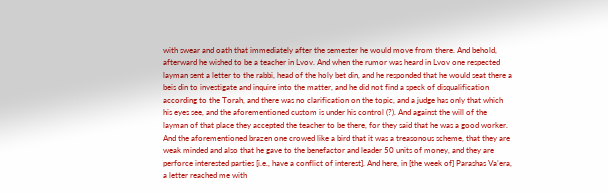with swear and oath that immediately after the semester he would move from there. And behold, afterward he wished to be a teacher in Lvov. And when the rumor was heard in Lvov one respected layman sent a letter to the rabbi, head of the holy bet din, and he responded that he would seat there a beis din to investigate and inquire into the matter, and he did not find a speck of disqualification according to the Torah, and there was no clarification on the topic, and a judge has only that which his eyes see, and the aforementioned custom is under his control (?). And against the will of the layman of that place they accepted the teacher to be there, for they said that he was a good worker. And the aforementioned brazen one crowed like a bird that it was a treasonous scheme, that they are weak minded and also that he gave to the benefactor and leader 50 units of money, and they are perforce interested parties [i.e., have a conflict of interest]. And here, in [the week of] Parashas Va’era, a letter reached me with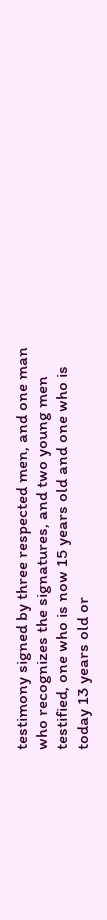testimony signed by three respected men, and one man who recognizes the signatures, and two young men testified, one who is now 15 years old and one who is today 13 years old or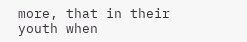more, that in their youth when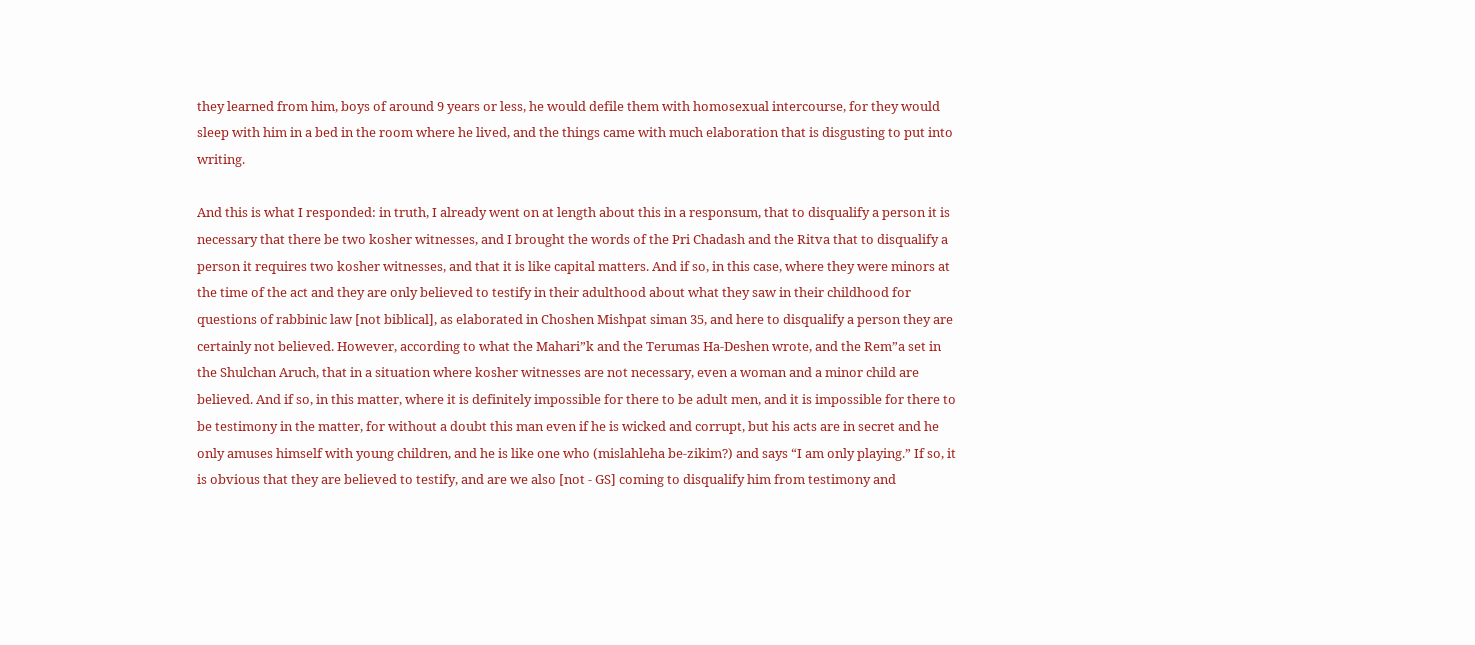they learned from him, boys of around 9 years or less, he would defile them with homosexual intercourse, for they would sleep with him in a bed in the room where he lived, and the things came with much elaboration that is disgusting to put into writing.

And this is what I responded: in truth, I already went on at length about this in a responsum, that to disqualify a person it is necessary that there be two kosher witnesses, and I brought the words of the Pri Chadash and the Ritva that to disqualify a person it requires two kosher witnesses, and that it is like capital matters. And if so, in this case, where they were minors at the time of the act and they are only believed to testify in their adulthood about what they saw in their childhood for questions of rabbinic law [not biblical], as elaborated in Choshen Mishpat siman 35, and here to disqualify a person they are certainly not believed. However, according to what the Mahari”k and the Terumas Ha-Deshen wrote, and the Rem”a set in the Shulchan Aruch, that in a situation where kosher witnesses are not necessary, even a woman and a minor child are believed. And if so, in this matter, where it is definitely impossible for there to be adult men, and it is impossible for there to be testimony in the matter, for without a doubt this man even if he is wicked and corrupt, but his acts are in secret and he only amuses himself with young children, and he is like one who (mislahleha be-zikim?) and says “I am only playing.” If so, it is obvious that they are believed to testify, and are we also [not - GS] coming to disqualify him from testimony and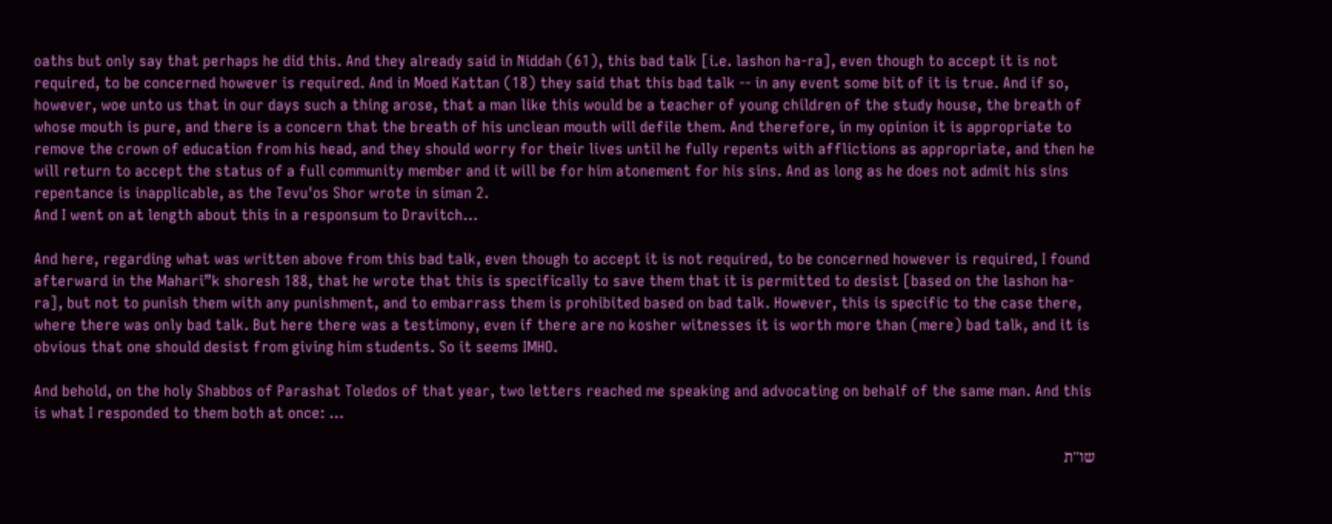oaths but only say that perhaps he did this. And they already said in Niddah (61), this bad talk [i.e. lashon ha-ra], even though to accept it is not required, to be concerned however is required. And in Moed Kattan (18) they said that this bad talk -- in any event some bit of it is true. And if so, however, woe unto us that in our days such a thing arose, that a man like this would be a teacher of young children of the study house, the breath of whose mouth is pure, and there is a concern that the breath of his unclean mouth will defile them. And therefore, in my opinion it is appropriate to remove the crown of education from his head, and they should worry for their lives until he fully repents with afflictions as appropriate, and then he will return to accept the status of a full community member and it will be for him atonement for his sins. And as long as he does not admit his sins repentance is inapplicable, as the Tevu'os Shor wrote in siman 2.
And I went on at length about this in a responsum to Dravitch…

And here, regarding what was written above from this bad talk, even though to accept it is not required, to be concerned however is required, I found afterward in the Mahari”k shoresh 188, that he wrote that this is specifically to save them that it is permitted to desist [based on the lashon ha-ra], but not to punish them with any punishment, and to embarrass them is prohibited based on bad talk. However, this is specific to the case there, where there was only bad talk. But here there was a testimony, even if there are no kosher witnesses it is worth more than (mere) bad talk, and it is obvious that one should desist from giving him students. So it seems IMHO.

And behold, on the holy Shabbos of Parashat Toledos of that year, two letters reached me speaking and advocating on behalf of the same man. And this is what I responded to them both at once: …

שו"ת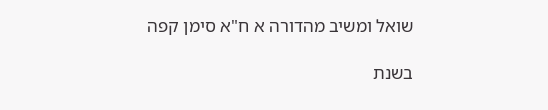שואל ומשיב מהדורה א ח"א סימן קפה

בשנת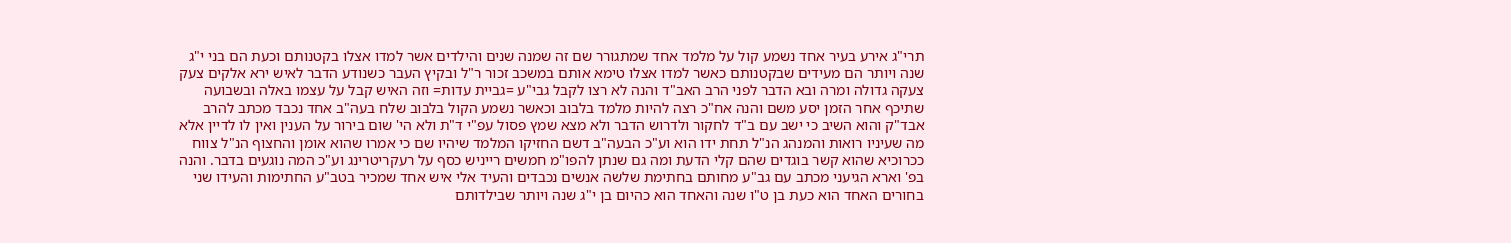תרי"ג אירע בעיר אחד נשמע קול על מלמד אחד שמתגורר שם זה שמנה שנים והילדים אשר למדו אצלו בקטנותם וכעת הם בני י"ג שנה ויותר הם מעידים שבקטנותם כאשר למדו אצלו טימא אותם במשכב זכור ר"ל ובקיץ העבר כשנודע הדבר לאיש ירא אלקים צעק צעקה גדולה ומרה ובא הדבר לפני הרב האב"ד והנה לא רצו לקבל גבי"ע =גביית עדות= וזה האיש קבל על עצמו באלה ובשבועה שתיכף אחר הזמן יסע משם והנה אח"כ רצה להיות מלמד בלבוב וכאשר נשמע הקול בלבוב שלח בעה"ב אחד נכבד מכתב להרב אבד"ק והוא השיב כי ישב עם ב"ד לחקור ולדרוש הדבר ולא מצא שמץ פסול עפ"י ד"ת ולא הי' שום בירור על הענין ואין לו לדיין אלא מה שעיניו רואות והמנהג הנ"ל תחת ידו הוא וע"כ הבעה"ב דשם החזיקו המלמד שיהיו שם כי אמרו שהוא אומן והחצוף הנ"ל צווח ככרוכיא שהוא קשר בוגדים שהם קלי הדעת ומה גם שנתן להפו"מ חמשים רייניש כסף על רעקריטרינג וע"כ המה נוגעים בדבר. והנה בפ' וארא הגיעני מכתב עם גב"ע מחותם בחתימת שלשה אנשים נכבדים והעיד אלי איש אחד שמכיר בטב"ע החתימות והעידו שני בחורים האחד הוא כעת בן ט"ו שנה והאחד הוא כהיום בן י"ג שנה ויותר שבילדותם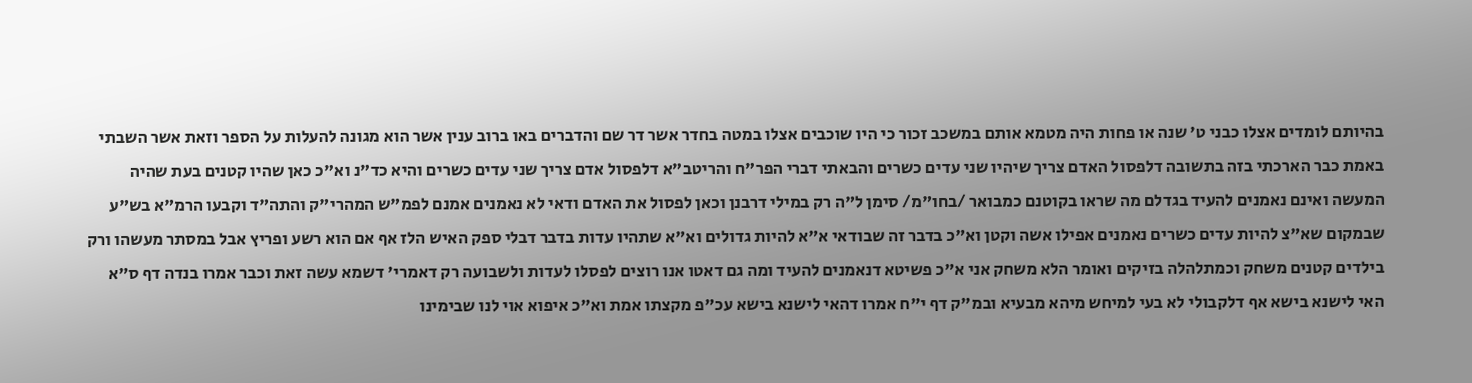בהיותם לומדים אצלו כבני ט' שנה או פחות היה מטמא אותם במשכב זכור כי היו שוכבים אצלו במטה בחדר אשר דר שם והדברים באו ברוב ענין אשר הוא מגונה להעלות על הספר וזאת אשר השבתי באמת כבר הארכתי בזה בתשובה דלפסול האדם צריך שיהיו שני עדים כשרים והבאתי דברי הפר"ח והריטב"א דלפסול אדם צריך שני עדים כשרים והיא כד"נ וא"כ כאן שהיו קטנים בעת שהיה המעשה ואינם נאמנים להעיד בגדלם מה שראו בקוטנם כמבואר /בחו"מ/ סימן ל"ה רק במילי דרבנן וכאן לפסול את האדם ודאי לא נאמנים אמנם לפמ"ש המהרי"ק והתה"ד וקבעו הרמ"א בש"ע שבמקום שא"צ להיות עדים כשרים נאמנים אפילו אשה וקטן וא"כ בדבר זה שבודאי א"א להיות גדולים וא"א שתהיו עדות בדבר דבלי ספק האיש הלז אף אם הוא רשע ופריץ אבל במסתר מעשהו ורק בילדים קטנים משחק וכמתלהלה בזיקים ואומר הלא משחק אני א"כ פשיטא דנאמנים להעיד ומה גם דאטו אנו רוצים לפסלו לעדות ולשבועה רק דאמרי' דשמא עשה זאת וכבר אמרו בנדה דף ס"א האי לישנא בישא אף דלקבולי לא בעי למיחש מיהא מבעיא ובמ"ק דף י"ח אמרו דהאי לישנא בישא עכ"פ מקצתו אמת וא"כ איפוא אוי לנו שבימינו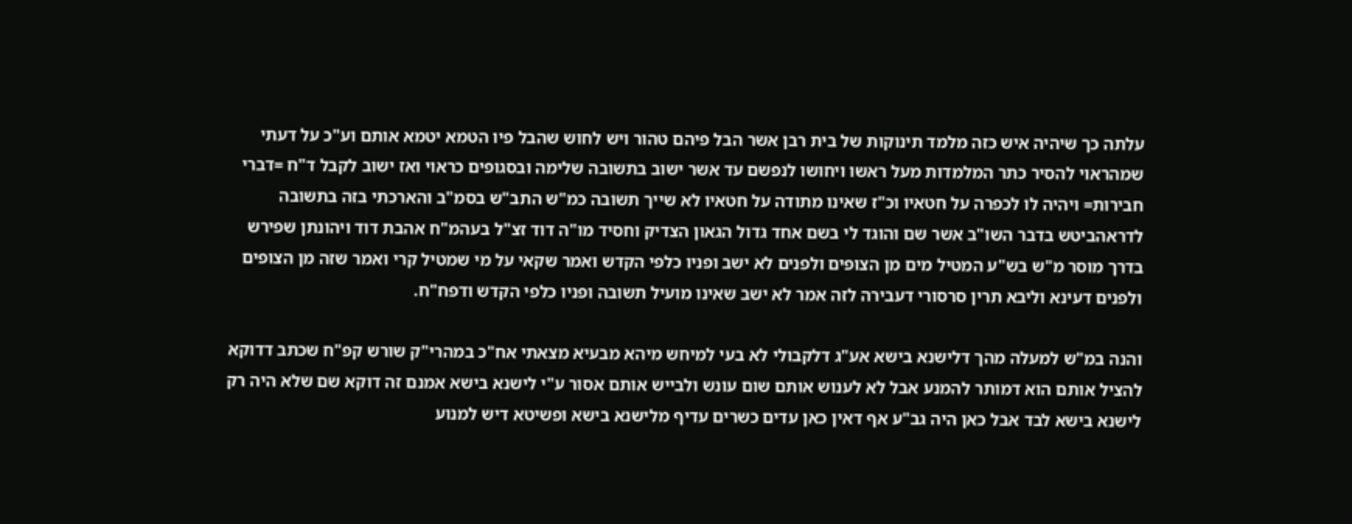עלתה כך שיהיה איש כזה מלמד תינוקות של בית רבן אשר הבל פיהם טהור ויש לחוש שהבל פיו הטמא יטמא אותם וע"כ על דעתי שמהראוי להסיר כתר המלמדות מעל ראשו ויחושו לנפשם עד אשר ישוב בתשובה שלימה ובסגופים כראוי ואז ישוב לקבל ד"ח =דברי חבירות= ויהיה לו לכפרה על חטאיו וכ"ז שאינו מתודה על חטאיו לא שייך תשובה כמ"ש התב"ש בסמ"ב והארכתי בזה בתשובה לדראהביטש בדבר השו"ב אשר שם והוגד לי בשם אחד גדול הגאון הצדיק וחסיד מו"ה דוד זצ"ל בעהמ"ח אהבת דוד ויהונתן שפירש בדרך מוסר מ"ש בש"ע המטיל מים מן הצופים ולפנים לא ישב ופניו כלפי הקדש ואמר שקאי על מי שמטיל קרי ואמר שזה מן הצופים ולפנים דעינא וליבא תרין סרסורי דעבירה לזה אמר לא ישב שאינו מועיל תשובה ופניו כלפי הקדש ודפח"ח.

והנה במ"ש למעלה מהך דלישנא בישא אע"ג דלקבולי לא בעי למיחש מיהא מבעיא מצאתי אח"כ במהרי"ק שורש קפ"ח שכתב דדוקא להציל אותם הוא דמותר להמנע אבל לא לענוש אותם שום עונש ולבייש אותם אסור ע"י לישנא בישא אמנם זה דוקא שם שלא היה רק לישנא בישא לבד אבל כאן היה גב"ע אף דאין כאן עדים כשרים עדיף מלישנא בישא ופשיטא דיש למנוע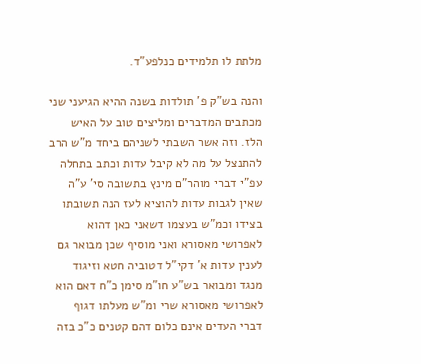מלתת לו תלמידים כנלפע"ד.

והנה בש"ק פ' תולדות בשנה ההיא הגיעני שני מכתבים המדברים ומליצים טוב על האיש הלז. וזה אשר השבתי לשניהם ביחד מ"ש הרב להתנצל על מה לא קיבל עדות וכתב בתחלה עפ"י דברי מוהר"ם מינץ בתשובה סי' ע"ה שאין לגבות עדות להוציא לעז הנה תשובתו בצידו וכמ"ש בעצמו דשאני כאן דהוא לאפרושי מאסורא ואני מוסיף שכן מבואר גם לענין עדות א' דקי"ל דטוביה חטא וזיגוד מנגד ומבואר בש"ע חו"מ סימן כ"ח דאם הוא לאפרושי מאסורא שרי ומ"ש מעלתו דגוף דברי העדים אינם כלום דהם קטנים כ"כ בזה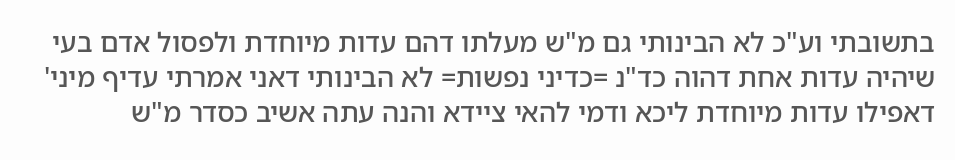בתשובתי וע"כ לא הבינותי גם מ"ש מעלתו דהם עדות מיוחדת ולפסול אדם בעי שיהיה עדות אחת דהוה כד"נ =כדיני נפשות= לא הבינותי דאני אמרתי עדיף מיני' דאפילו עדות מיוחדת ליכא ודמי להאי ציידא והנה עתה אשיב כסדר מ"ש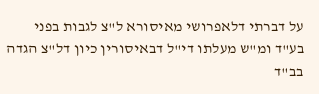על דברתי דלאפרושי מאיסורא ל"צ לגבות בפני בע"ד ומ"ש מעלתו די"ל דבאיסורין כיון דל"צ הגדה בב"ד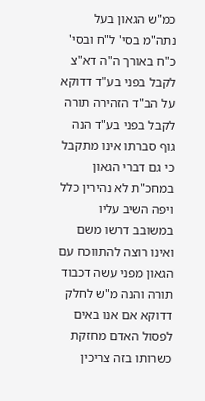כמ"ש הגאון בעל נתה"מ בסי' ל"ח ובסי' כ"ח באורך ה"ה דא"צ לקבל בפני בע"ד דדוקא על הב"ד הזהירה תורה לקבל בפני בע"ד הנה גוף סברתו אינו מתקבל כי גם דברי הגאון במחכ"ת לא נהירין כלל ויפה השיב עליו במשובב דרשו משם ואינו רוצה להתווכח עם הגאון מפני עשה דכבוד תורה והנה מ"ש לחלק דדוקא אם אנו באים לפסול האדם מחזקת כשרותו בזה צריכין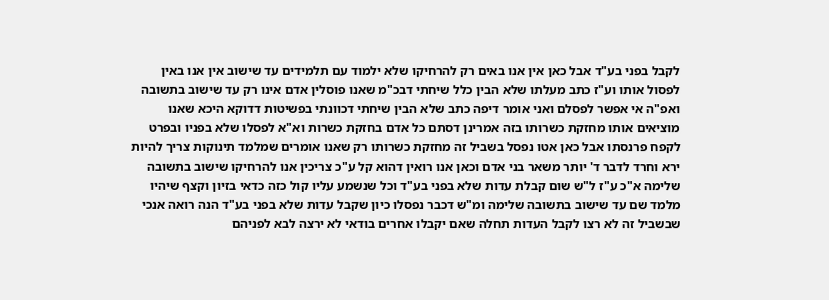לקבל בפני בע"ד אבל כאן אין אנו באים רק להרחיקו שלא ילמוד עם תלמידים עד שישוב אין אנו באין לפסול אותו וע"ז כתב מעלתו שלא הבין כלל שיחתי דבכ"מ שאנו פוסלין אדם אינו רק עד שישוב בתשובה ואפ"ה אי אפשר לפסלם ואני אומר דיפה כתב שלא הבין שיחתי דכוונתי בפשיטות דדוקא היכא שאנו מוציאים אותו מחזקת כשרותו בזה אמרינן דסתם כל אדם בחזקת כשרות וא"א לפסלו שלא בפניו ובפרט לקפח פרנסתו אבל כאן אטו נפסל בשביל זה מחזקת כשרותו רק שאנו אומרים שמלמד תינוקות צריך להיות ירא וחרד לדבר ד' יותר משאר בני אדם וכאן אנו רואין דהוא קל ע"כ צריכין אנו להרחיקו שישוב בתשובה שלימה א"כ ע"ז ל"ש שום קבלת עדות שלא בפני בע"ד וכל שנשמע עליו קול כזה כדאי בזיון וקצף שיהיו מלמד שם עד שישוב בתשובה שלימה ומ"ש דכבר נפסלו כיון שקבל עדות שלא בפני בע"ד הנה רואה אנכי שבשביל זה לא רצו לקבל העדות תחלה שאם יקבלו אחרים בודאי לא ירצה לבא לפניהם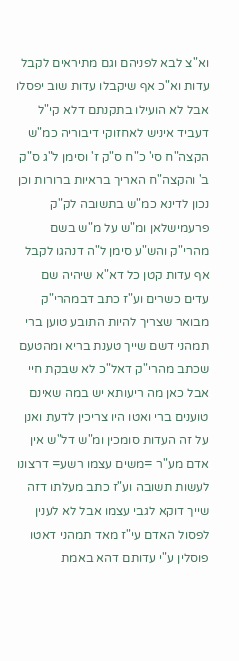וא"צ לבא לפניהם וגם מתיראים לקבל עדות וא"כ אף שיקבלו עדות שוב יפסלו אבל לא הועילו בתקנתם דלא קי"ל דעביד איניש לאחזוקי דיבוריה כמ"ש הקצה"ח סי' כ"ח ס"ק ז' וסימן ל"ג ס"ק ב' והקצה"ח האריך בראיות ברורות וכן נכון לדינא כמ"ש בתשובה לק"ק פרעמישלאן ומ"ש על מ"ש בשם מהרי"ק והש"ע סימן ל"ה דנהגו לקבל אף עדות קטן כל דא"א שיהיה שם עדים כשרים וע"ז כתב דבמהרי"ק מבואר שצריך להיות התובע טוען ברי תמהני דשם שייך טענת בריא ומהטעם שכתב מהרי"ק דאל"כ לא שבקת חיי אבל כאן מה ריעותא יש במה שאינם טוענים ברי ואטו היו צריכין לדעת ואנן על זה העדות סומכין ומ"ש דל"ש אין אדם מע"ר =משים עצמו רשע= דרצונו לעשות תשובה וע"ז כתב מעלתו דזה שייך דוקא לגבי עצמו אבל לא לענין לפסול האדם עי"ז מאד תמהני דאטו פוסלין ע"י עדותם דהא באמת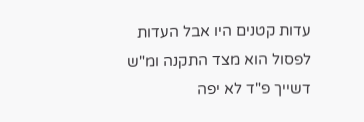עדות קטנים היו אבל העדות לפסול הוא מצד התקנה ומ"ש דשייך פ"ד לא יפה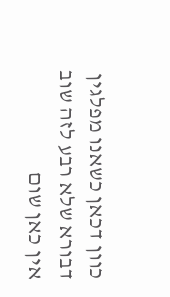כוון דכאן כשאנו מפלגין דבורא שלא רבע לזה שוב אין כאן שום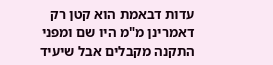עדות דבאמת הוא קטן רק דאמרינן מ"מ היו שם ומפני התקנה מקבלים אבל שיעיד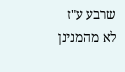שרבע ע"ז לא מהמנינן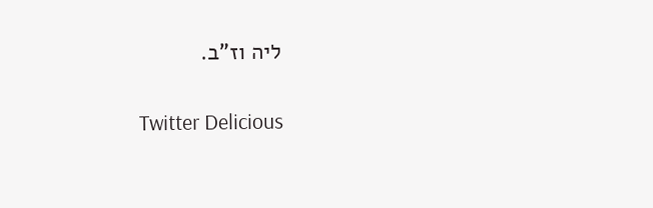ליה וז"ב.

Twitter Delicious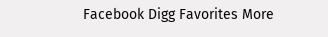Facebook Digg Favorites More